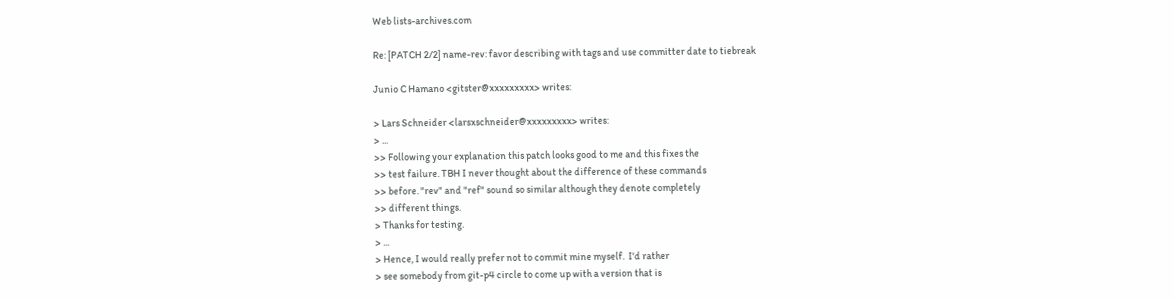Web lists-archives.com

Re: [PATCH 2/2] name-rev: favor describing with tags and use committer date to tiebreak

Junio C Hamano <gitster@xxxxxxxxx> writes:

> Lars Schneider <larsxschneider@xxxxxxxxx> writes:
> ...
>> Following your explanation this patch looks good to me and this fixes the
>> test failure. TBH I never thought about the difference of these commands
>> before. "rev" and "ref" sound so similar although they denote completely
>> different things.
> Thanks for testing.
> ...
> Hence, I would really prefer not to commit mine myself.  I'd rather
> see somebody from git-p4 circle to come up with a version that is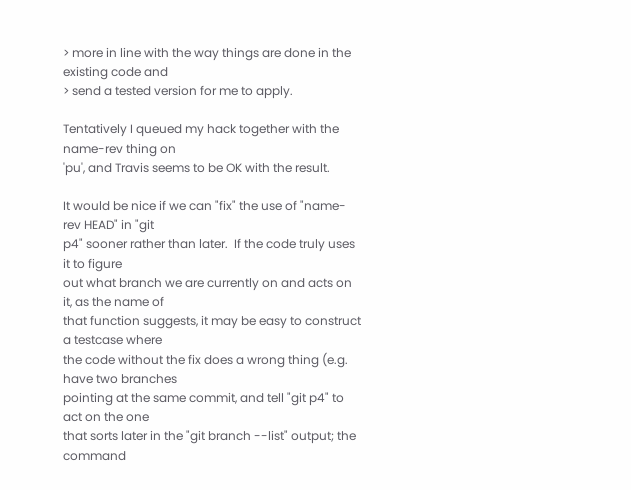> more in line with the way things are done in the existing code and
> send a tested version for me to apply.

Tentatively I queued my hack together with the name-rev thing on
'pu', and Travis seems to be OK with the result.

It would be nice if we can "fix" the use of "name-rev HEAD" in "git
p4" sooner rather than later.  If the code truly uses it to figure
out what branch we are currently on and acts on it, as the name of
that function suggests, it may be easy to construct a testcase where
the code without the fix does a wrong thing (e.g. have two branches
pointing at the same commit, and tell "git p4" to act on the one
that sorts later in the "git branch --list" output; the command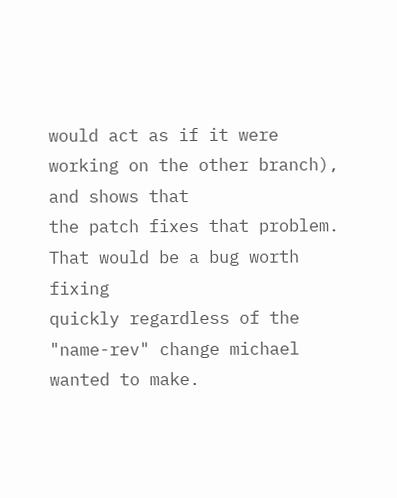would act as if it were working on the other branch), and shows that
the patch fixes that problem.  That would be a bug worth fixing
quickly regardless of the "name-rev" change michael wanted to make.